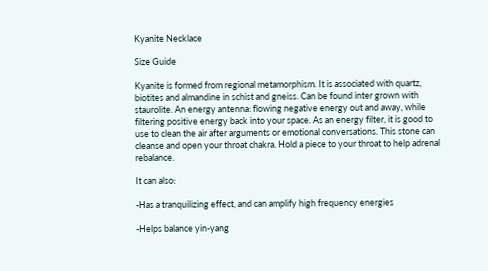Kyanite Necklace

Size Guide

Kyanite is formed from regional metamorphism. It is associated with quartz, biotites and almandine in schist and gneiss. Can be found inter grown with staurolite. An energy antenna: flowing negative energy out and away, while filtering positive energy back into your space. As an energy filter, it is good to use to clean the air after arguments or emotional conversations. This stone can cleanse and open your throat chakra. Hold a piece to your throat to help adrenal rebalance.

It can also:

-Has a tranquilizing effect, and can amplify high frequency energies

-Helps balance yin-yang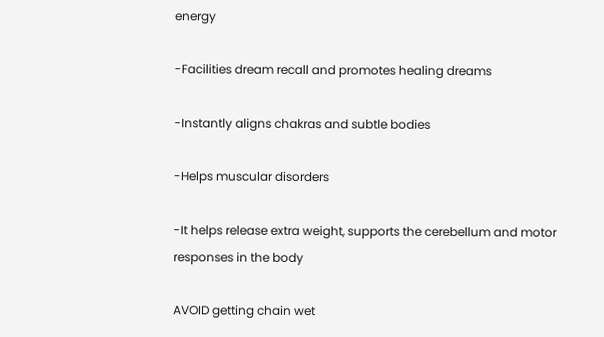energy

-Facilities dream recall and promotes healing dreams

-Instantly aligns chakras and subtle bodies

-Helps muscular disorders

-It helps release extra weight, supports the cerebellum and motor responses in the body

AVOID getting chain wet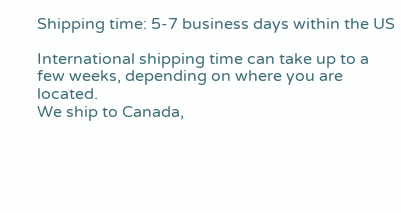Shipping time: 5-7 business days within the US

International shipping time can take up to a few weeks, depending on where you are located.
We ship to Canada,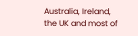Australia, Ireland, the UK and most of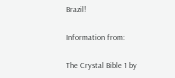Brazil!

Information from:

The Crystal Bible 1 by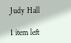Judy Hall

1 item left